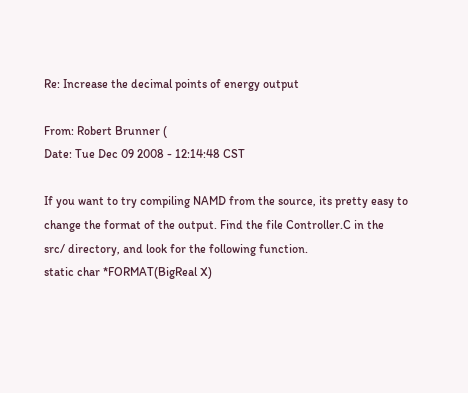Re: Increase the decimal points of energy output

From: Robert Brunner (
Date: Tue Dec 09 2008 - 12:14:48 CST

If you want to try compiling NAMD from the source, its pretty easy to
change the format of the output. Find the file Controller.C in the
src/ directory, and look for the following function.
static char *FORMAT(BigReal X)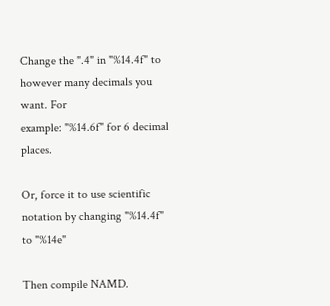Change the ".4" in "%14.4f" to however many decimals you want. For
example: "%14.6f" for 6 decimal places.

Or, force it to use scientific notation by changing "%14.4f" to "%14e"

Then compile NAMD.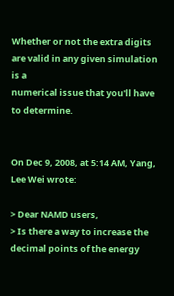Whether or not the extra digits are valid in any given simulation is a
numerical issue that you'll have to determine.


On Dec 9, 2008, at 5:14 AM, Yang, Lee Wei wrote:

> Dear NAMD users,
> Is there a way to increase the decimal points of the energy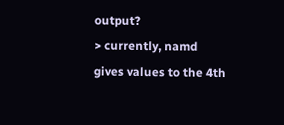output?
> currently, namd gives values to the 4th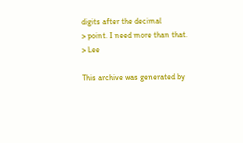digits after the decimal
> point. I need more than that.
> Lee

This archive was generated by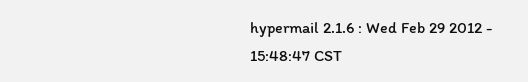hypermail 2.1.6 : Wed Feb 29 2012 - 15:48:47 CST